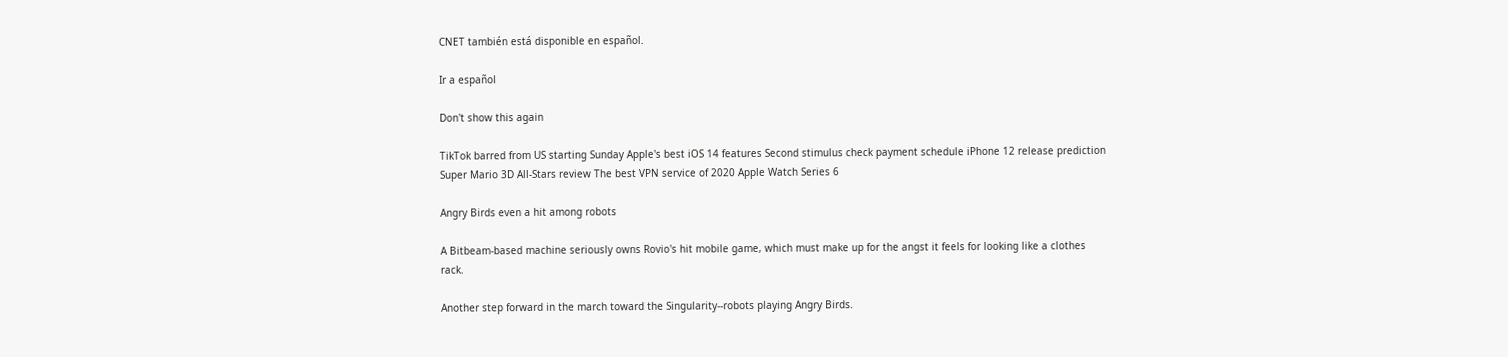CNET también está disponible en español.

Ir a español

Don't show this again

TikTok barred from US starting Sunday Apple's best iOS 14 features Second stimulus check payment schedule iPhone 12 release prediction Super Mario 3D All-Stars review The best VPN service of 2020 Apple Watch Series 6

Angry Birds even a hit among robots

A Bitbeam-based machine seriously owns Rovio's hit mobile game, which must make up for the angst it feels for looking like a clothes rack.

Another step forward in the march toward the Singularity--robots playing Angry Birds.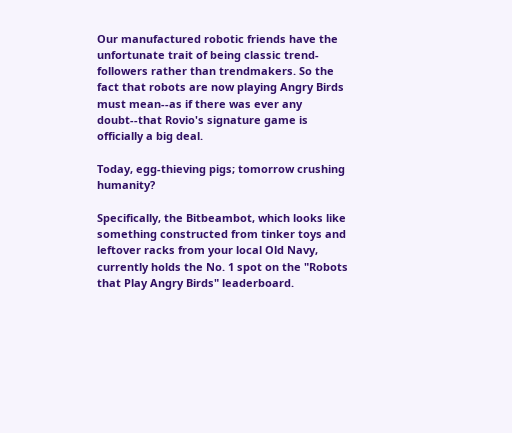Our manufactured robotic friends have the unfortunate trait of being classic trend-followers rather than trendmakers. So the fact that robots are now playing Angry Birds must mean--as if there was ever any doubt--that Rovio's signature game is officially a big deal.

Today, egg-thieving pigs; tomorrow crushing humanity?

Specifically, the Bitbeambot, which looks like something constructed from tinker toys and leftover racks from your local Old Navy, currently holds the No. 1 spot on the "Robots that Play Angry Birds" leaderboard.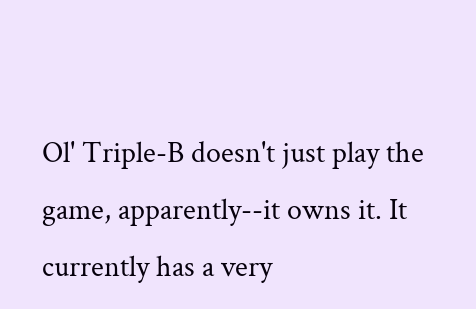Ol' Triple-B doesn't just play the game, apparently--it owns it. It currently has a very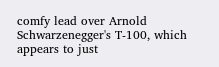comfy lead over Arnold Schwarzenegger's T-100, which appears to just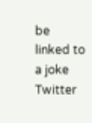be linked to a joke Twitter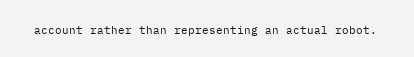account rather than representing an actual robot.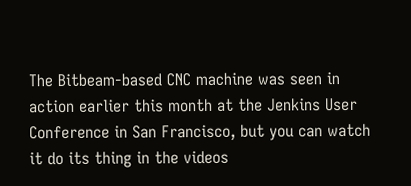The Bitbeam-based CNC machine was seen in action earlier this month at the Jenkins User Conference in San Francisco, but you can watch it do its thing in the videos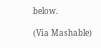below.

(Via Mashable)